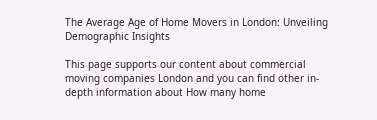The Average Age of Home Movers in London: Unveiling Demographic Insights

This page supports our content about commercial moving companies London and you can find other in-depth information about How many home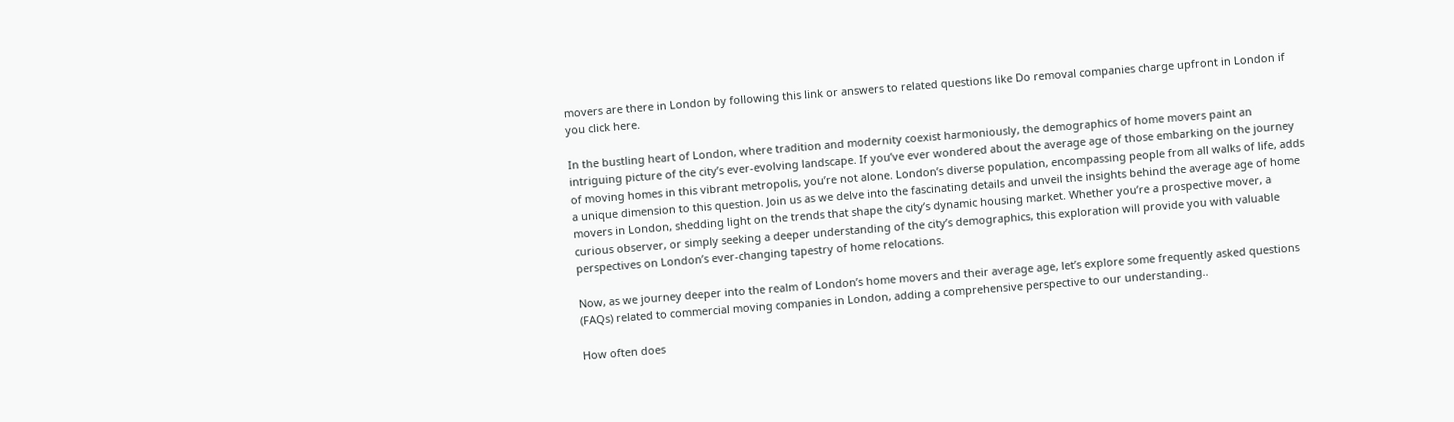movers are there in London by following this link or answers to related questions like Do removal companies charge upfront in London if you click here.

In the bustling heart of London, where tradition and modernity coexist harmoniously, the demographics of home movers paint an intriguing picture of the city’s ever-evolving landscape. If you’ve ever wondered about the average age of those embarking on the journey of moving homes in this vibrant metropolis, you’re not alone. London’s diverse population, encompassing people from all walks of life, adds a unique dimension to this question. Join us as we delve into the fascinating details and unveil the insights behind the average age of home movers in London, shedding light on the trends that shape the city’s dynamic housing market. Whether you’re a prospective mover, a curious observer, or simply seeking a deeper understanding of the city’s demographics, this exploration will provide you with valuable perspectives on London’s ever-changing tapestry of home relocations.

Now, as we journey deeper into the realm of London’s home movers and their average age, let’s explore some frequently asked questions (FAQs) related to commercial moving companies in London, adding a comprehensive perspective to our understanding..

How often does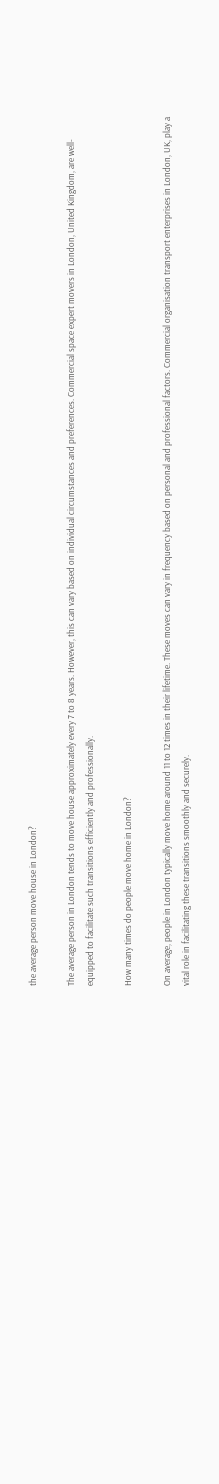the average person move house in London?

The average person in London tends to move house approximately every 7 to 8 years. However, this can vary based on individual circumstances and preferences. Commercial space expert movers in London, United Kingdom, are well-equipped to facilitate such transitions efficiently and professionally.

How many times do people move home in London?

On average, people in London typically move home around 11 to 12 times in their lifetime. These moves can vary in frequency based on personal and professional factors. Commercial organisation transport enterprises in London, UK, play a vital role in facilitating these transitions smoothly and securely.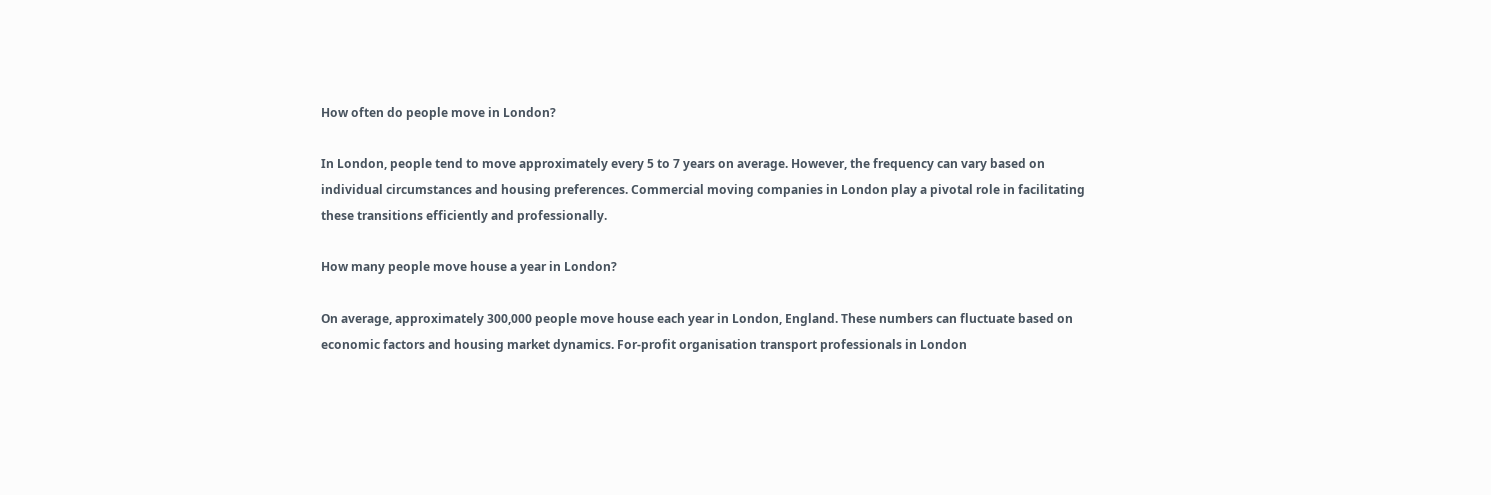How often do people move in London?

In London, people tend to move approximately every 5 to 7 years on average. However, the frequency can vary based on individual circumstances and housing preferences. Commercial moving companies in London play a pivotal role in facilitating these transitions efficiently and professionally.

How many people move house a year in London?

On average, approximately 300,000 people move house each year in London, England. These numbers can fluctuate based on economic factors and housing market dynamics. For-profit organisation transport professionals in London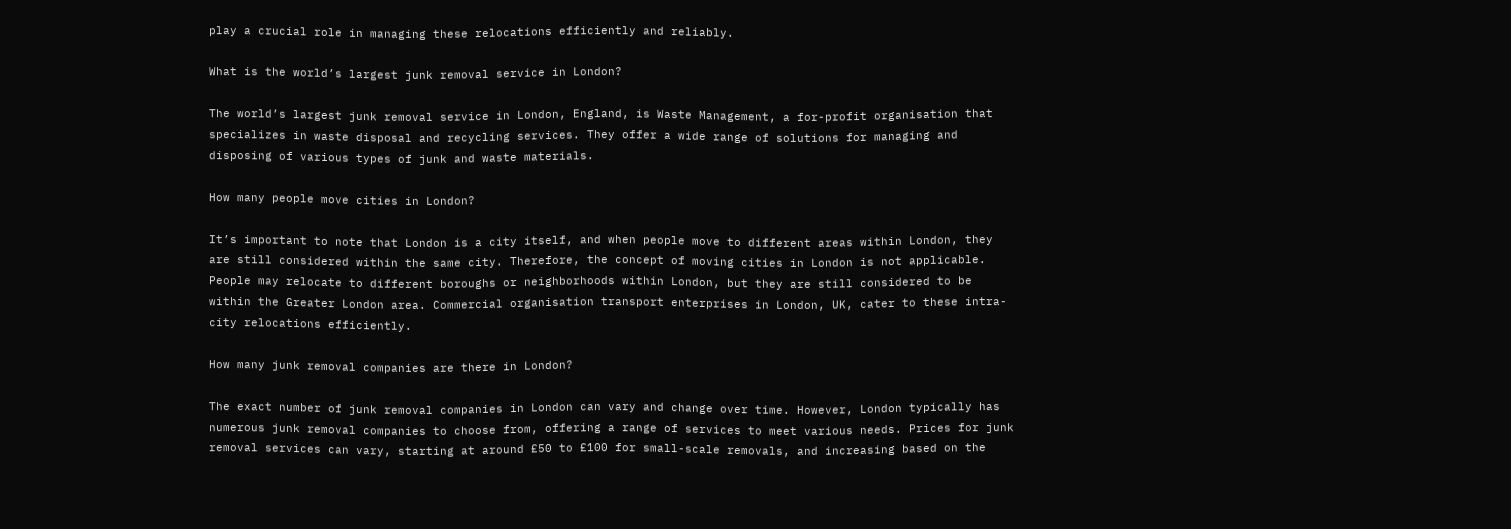play a crucial role in managing these relocations efficiently and reliably.

What is the world’s largest junk removal service in London?

The world’s largest junk removal service in London, England, is Waste Management, a for-profit organisation that specializes in waste disposal and recycling services. They offer a wide range of solutions for managing and disposing of various types of junk and waste materials.

How many people move cities in London?

It’s important to note that London is a city itself, and when people move to different areas within London, they are still considered within the same city. Therefore, the concept of moving cities in London is not applicable. People may relocate to different boroughs or neighborhoods within London, but they are still considered to be within the Greater London area. Commercial organisation transport enterprises in London, UK, cater to these intra-city relocations efficiently.

How many junk removal companies are there in London?

The exact number of junk removal companies in London can vary and change over time. However, London typically has numerous junk removal companies to choose from, offering a range of services to meet various needs. Prices for junk removal services can vary, starting at around £50 to £100 for small-scale removals, and increasing based on the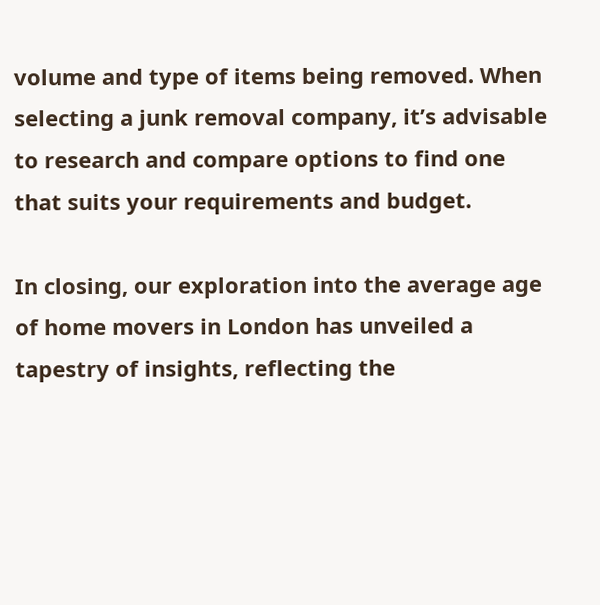volume and type of items being removed. When selecting a junk removal company, it’s advisable to research and compare options to find one that suits your requirements and budget.

In closing, our exploration into the average age of home movers in London has unveiled a tapestry of insights, reflecting the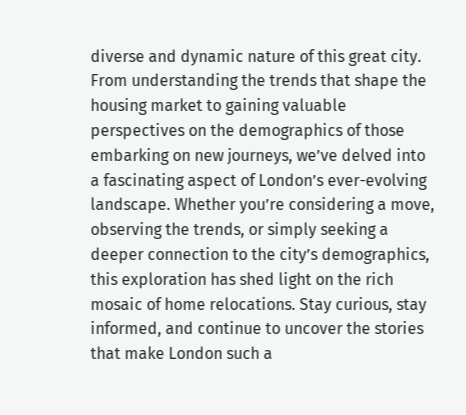diverse and dynamic nature of this great city. From understanding the trends that shape the housing market to gaining valuable perspectives on the demographics of those embarking on new journeys, we’ve delved into a fascinating aspect of London’s ever-evolving landscape. Whether you’re considering a move, observing the trends, or simply seeking a deeper connection to the city’s demographics, this exploration has shed light on the rich mosaic of home relocations. Stay curious, stay informed, and continue to uncover the stories that make London such a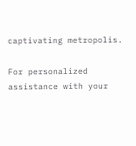captivating metropolis.

For personalized assistance with your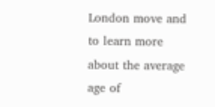London move and to learn more about the average age of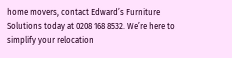home movers, contact Edward’s Furniture Solutions today at 0208 168 8532. We’re here to simplify your relocation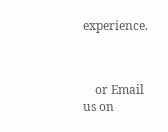experience.



    or Email us on